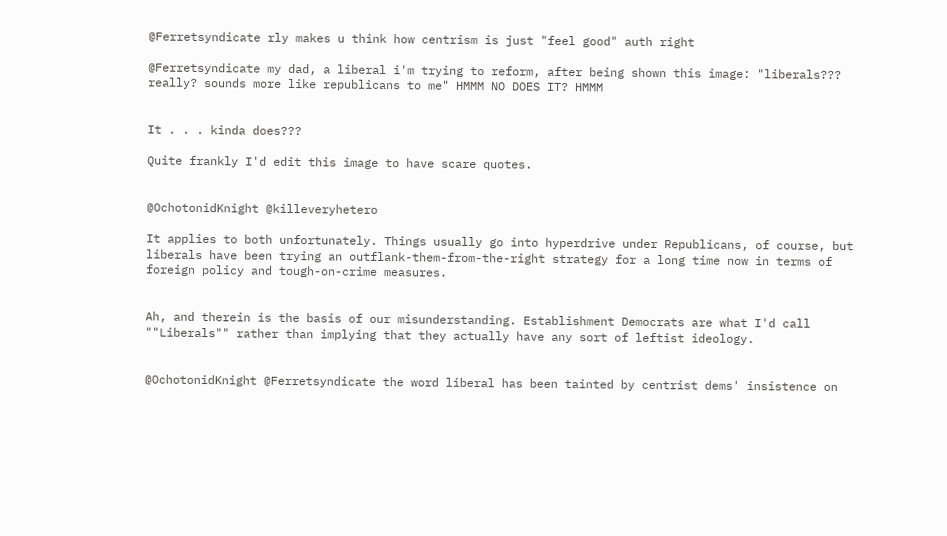@Ferretsyndicate rly makes u think how centrism is just "feel good" auth right

@Ferretsyndicate my dad, a liberal i'm trying to reform, after being shown this image: "liberals??? really? sounds more like republicans to me" HMMM NO DOES IT? HMMM


It . . . kinda does???

Quite frankly I'd edit this image to have scare quotes.


@OchotonidKnight @killeveryhetero

It applies to both unfortunately. Things usually go into hyperdrive under Republicans, of course, but liberals have been trying an outflank-them-from-the-right strategy for a long time now in terms of foreign policy and tough-on-crime measures.


Ah, and therein is the basis of our misunderstanding. Establishment Democrats are what I'd call ""Liberals"" rather than implying that they actually have any sort of leftist ideology.


@OchotonidKnight @Ferretsyndicate the word liberal has been tainted by centrist dems' insistence on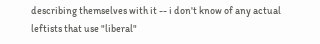describing themselves with it -- i don't know of any actual leftists that use "liberal"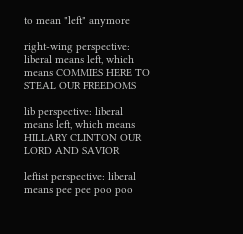to mean "left" anymore

right-wing perspective: liberal means left, which means COMMIES HERE TO STEAL OUR FREEDOMS

lib perspective: liberal means left, which means HILLARY CLINTON OUR LORD AND SAVIOR

leftist perspective: liberal means pee pee poo poo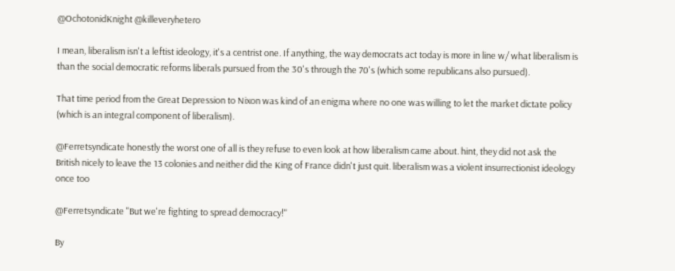@OchotonidKnight @killeveryhetero

I mean, liberalism isn't a leftist ideology, it's a centrist one. If anything, the way democrats act today is more in line w/ what liberalism is than the social democratic reforms liberals pursued from the 30's through the 70's (which some republicans also pursued).

That time period from the Great Depression to Nixon was kind of an enigma where no one was willing to let the market dictate policy (which is an integral component of liberalism).

@Ferretsyndicate honestly the worst one of all is they refuse to even look at how liberalism came about. hint, they did not ask the British nicely to leave the 13 colonies and neither did the King of France didn't just quit. liberalism was a violent insurrectionist ideology once too

@Ferretsyndicate "But we're fighting to spread democracy!"

By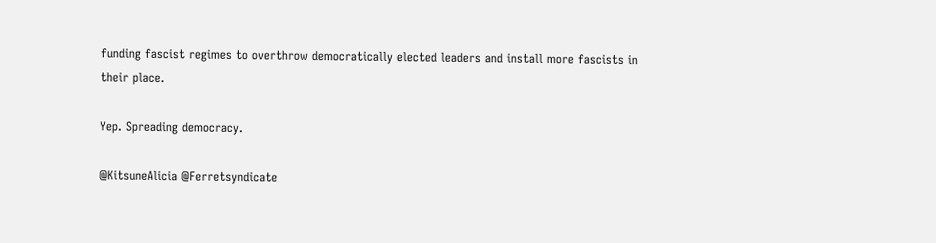funding fascist regimes to overthrow democratically elected leaders and install more fascists in their place.

Yep. Spreading democracy.

@KitsuneAlicia @Ferretsyndicate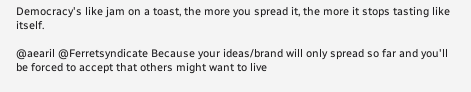Democracy's like jam on a toast, the more you spread it, the more it stops tasting like itself.

@aearil @Ferretsyndicate Because your ideas/brand will only spread so far and you'll be forced to accept that others might want to live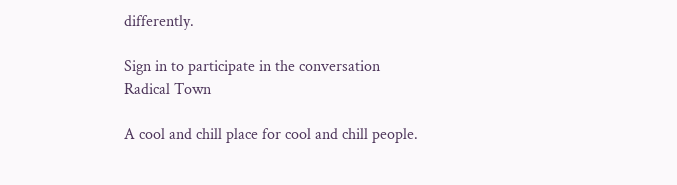differently.

Sign in to participate in the conversation
Radical Town

A cool and chill place for cool and chill people.